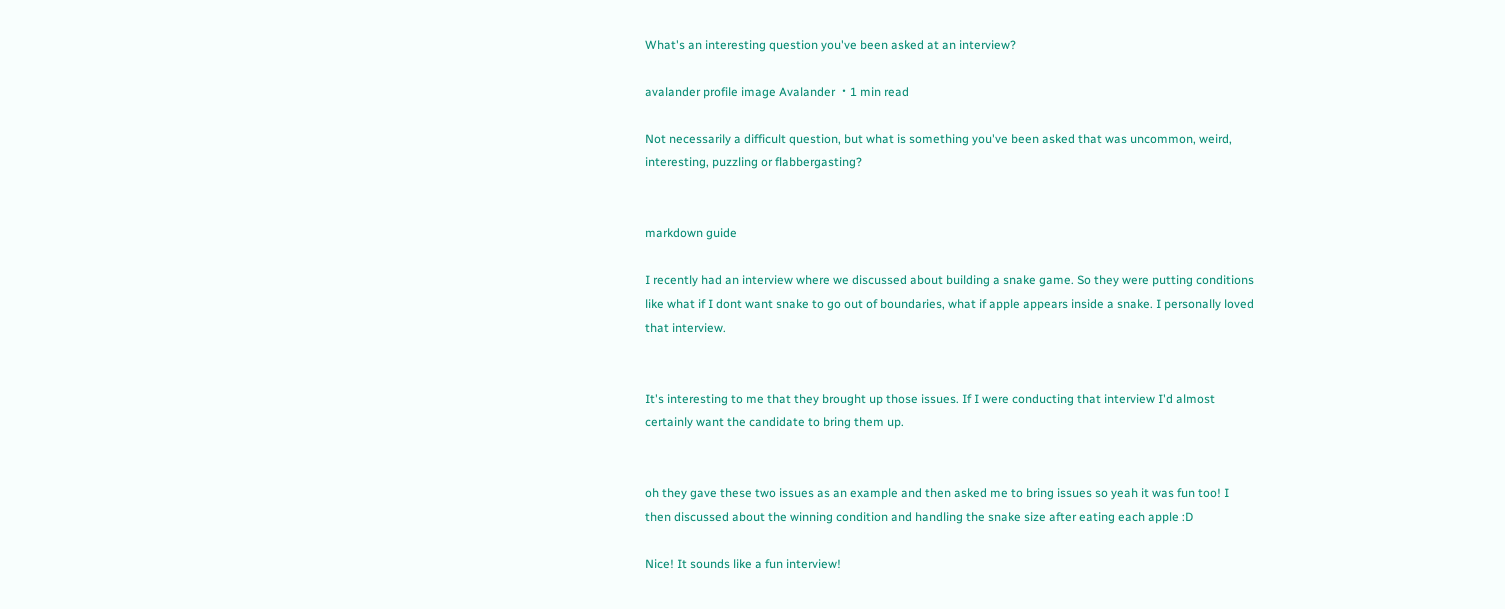What's an interesting question you've been asked at an interview?

avalander profile image Avalander ・1 min read

Not necessarily a difficult question, but what is something you've been asked that was uncommon, weird, interesting, puzzling or flabbergasting?


markdown guide

I recently had an interview where we discussed about building a snake game. So they were putting conditions like what if I dont want snake to go out of boundaries, what if apple appears inside a snake. I personally loved that interview.


It's interesting to me that they brought up those issues. If I were conducting that interview I'd almost certainly want the candidate to bring them up.


oh they gave these two issues as an example and then asked me to bring issues so yeah it was fun too! I then discussed about the winning condition and handling the snake size after eating each apple :D

Nice! It sounds like a fun interview!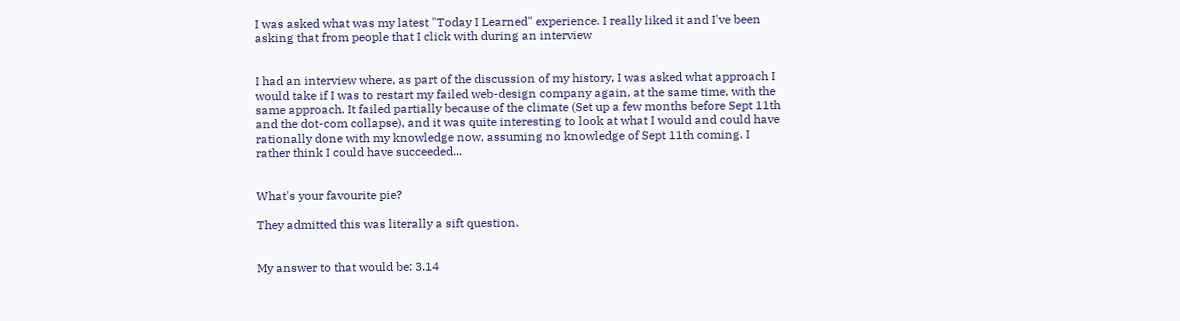I was asked what was my latest "Today I Learned" experience. I really liked it and I've been asking that from people that I click with during an interview


I had an interview where, as part of the discussion of my history, I was asked what approach I would take if I was to restart my failed web-design company again, at the same time, with the same approach. It failed partially because of the climate (Set up a few months before Sept 11th and the dot-com collapse), and it was quite interesting to look at what I would and could have rationally done with my knowledge now, assuming no knowledge of Sept 11th coming. I rather think I could have succeeded...


What's your favourite pie?

They admitted this was literally a sift question.


My answer to that would be: 3.14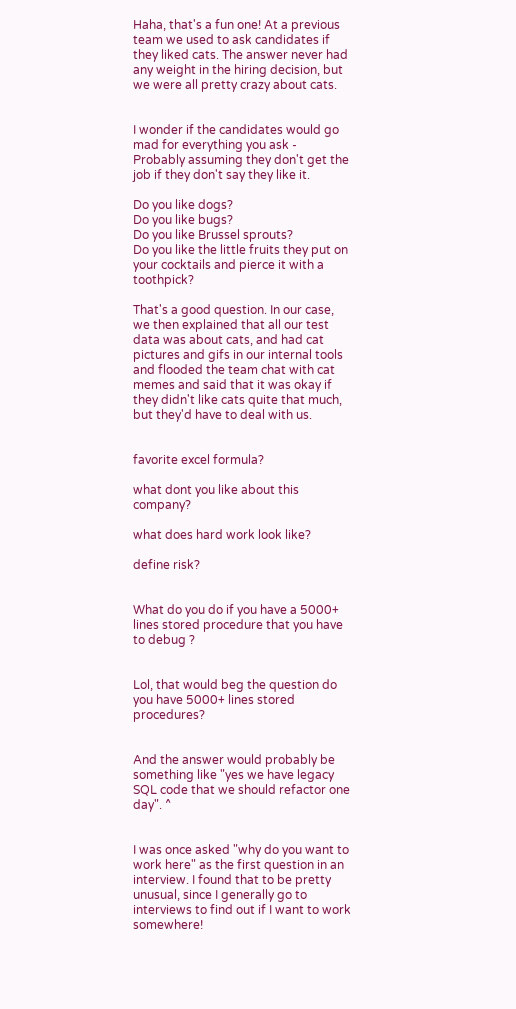Haha, that's a fun one! At a previous team we used to ask candidates if they liked cats. The answer never had any weight in the hiring decision, but we were all pretty crazy about cats.


I wonder if the candidates would go mad for everything you ask - Probably assuming they don't get the job if they don't say they like it.

Do you like dogs?
Do you like bugs?
Do you like Brussel sprouts?
Do you like the little fruits they put on your cocktails and pierce it with a toothpick?

That's a good question. In our case, we then explained that all our test data was about cats, and had cat pictures and gifs in our internal tools and flooded the team chat with cat memes and said that it was okay if they didn't like cats quite that much, but they'd have to deal with us.


favorite excel formula?

what dont you like about this company?

what does hard work look like?

define risk?


What do you do if you have a 5000+ lines stored procedure that you have to debug ?


Lol, that would beg the question do you have 5000+ lines stored procedures?


And the answer would probably be something like "yes we have legacy SQL code that we should refactor one day". ^


I was once asked "why do you want to work here" as the first question in an interview. I found that to be pretty unusual, since I generally go to interviews to find out if I want to work somewhere!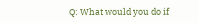Q: What would you do if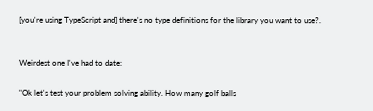[you're using TypeScript and] there's no type definitions for the library you want to use?.


Weirdest one I've had to date:

"Ok let's test your problem solving ability. How many golf balls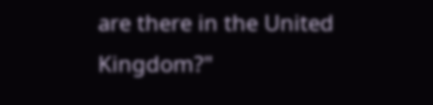are there in the United Kingdom?"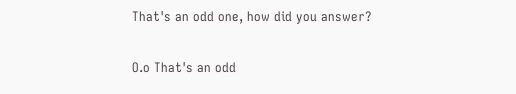That's an odd one, how did you answer?


O.o That's an odd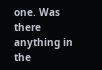one. Was there anything in the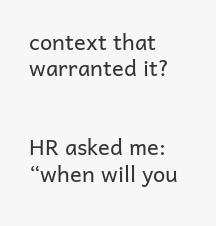context that warranted it?


HR asked me: “when will you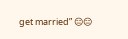get married” 😑😑